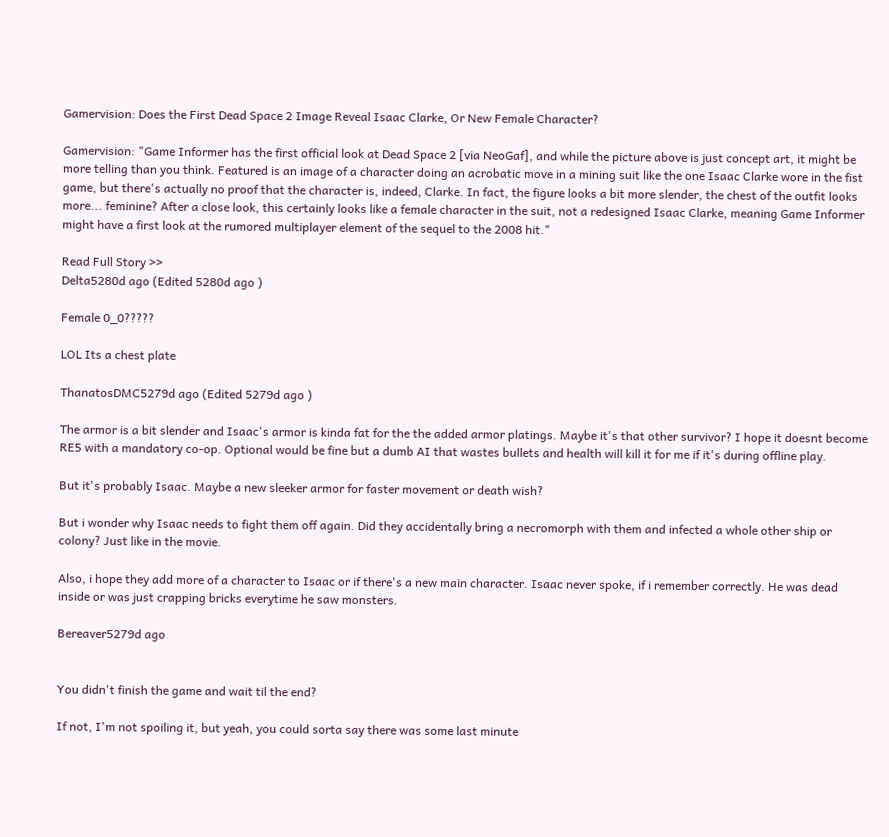Gamervision: Does the First Dead Space 2 Image Reveal Isaac Clarke, Or New Female Character?

Gamervision: "Game Informer has the first official look at Dead Space 2 [via NeoGaf], and while the picture above is just concept art, it might be more telling than you think. Featured is an image of a character doing an acrobatic move in a mining suit like the one Isaac Clarke wore in the fist game, but there's actually no proof that the character is, indeed, Clarke. In fact, the figure looks a bit more slender, the chest of the outfit looks more... feminine? After a close look, this certainly looks like a female character in the suit, not a redesigned Isaac Clarke, meaning Game Informer might have a first look at the rumored multiplayer element of the sequel to the 2008 hit."

Read Full Story >>
Delta5280d ago (Edited 5280d ago )

Female 0_0?????

LOL Its a chest plate

ThanatosDMC5279d ago (Edited 5279d ago )

The armor is a bit slender and Isaac's armor is kinda fat for the the added armor platings. Maybe it's that other survivor? I hope it doesnt become RE5 with a mandatory co-op. Optional would be fine but a dumb AI that wastes bullets and health will kill it for me if it's during offline play.

But it's probably Isaac. Maybe a new sleeker armor for faster movement or death wish?

But i wonder why Isaac needs to fight them off again. Did they accidentally bring a necromorph with them and infected a whole other ship or colony? Just like in the movie.

Also, i hope they add more of a character to Isaac or if there's a new main character. Isaac never spoke, if i remember correctly. He was dead inside or was just crapping bricks everytime he saw monsters.

Bereaver5279d ago


You didn't finish the game and wait til the end?

If not, I'm not spoiling it, but yeah, you could sorta say there was some last minute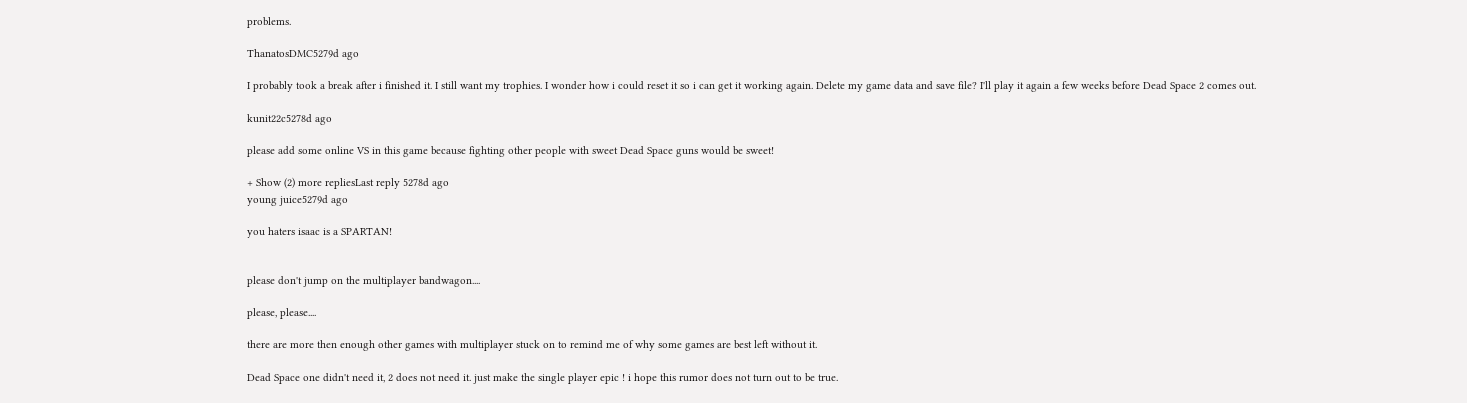problems.

ThanatosDMC5279d ago

I probably took a break after i finished it. I still want my trophies. I wonder how i could reset it so i can get it working again. Delete my game data and save file? I'll play it again a few weeks before Dead Space 2 comes out.

kunit22c5278d ago

please add some online VS in this game because fighting other people with sweet Dead Space guns would be sweet!

+ Show (2) more repliesLast reply 5278d ago
young juice5279d ago

you haters isaac is a SPARTAN!


please don't jump on the multiplayer bandwagon....

please, please....

there are more then enough other games with multiplayer stuck on to remind me of why some games are best left without it.

Dead Space one didn't need it, 2 does not need it. just make the single player epic ! i hope this rumor does not turn out to be true.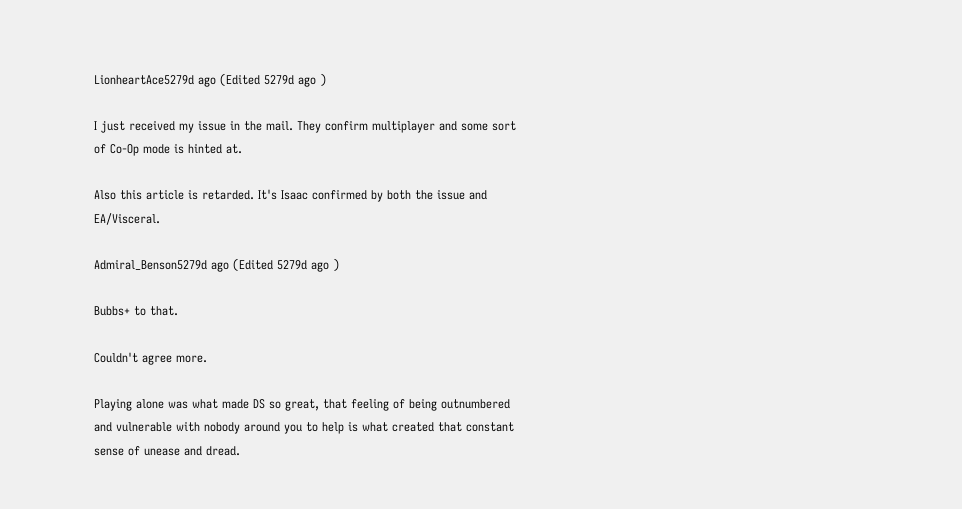LionheartAce5279d ago (Edited 5279d ago )

I just received my issue in the mail. They confirm multiplayer and some sort of Co-Op mode is hinted at.

Also this article is retarded. It's Isaac confirmed by both the issue and EA/Visceral.

Admiral_Benson5279d ago (Edited 5279d ago )

Bubbs+ to that.

Couldn't agree more.

Playing alone was what made DS so great, that feeling of being outnumbered and vulnerable with nobody around you to help is what created that constant sense of unease and dread.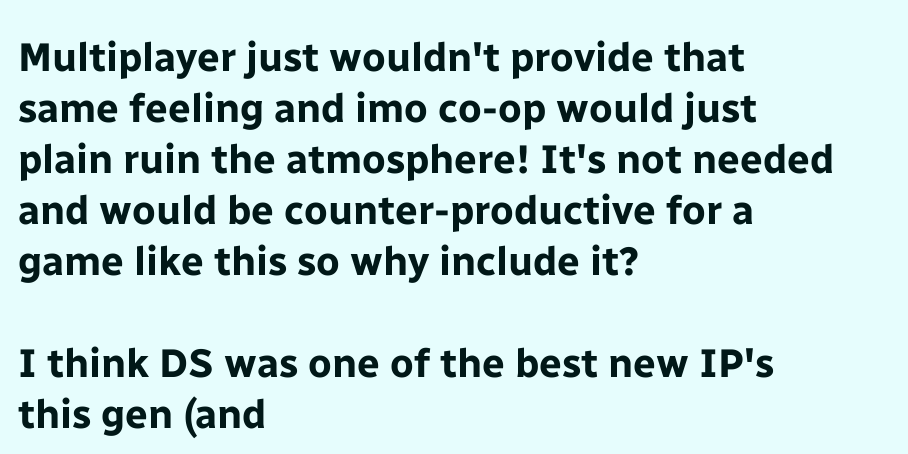Multiplayer just wouldn't provide that same feeling and imo co-op would just plain ruin the atmosphere! It's not needed and would be counter-productive for a game like this so why include it?

I think DS was one of the best new IP's this gen (and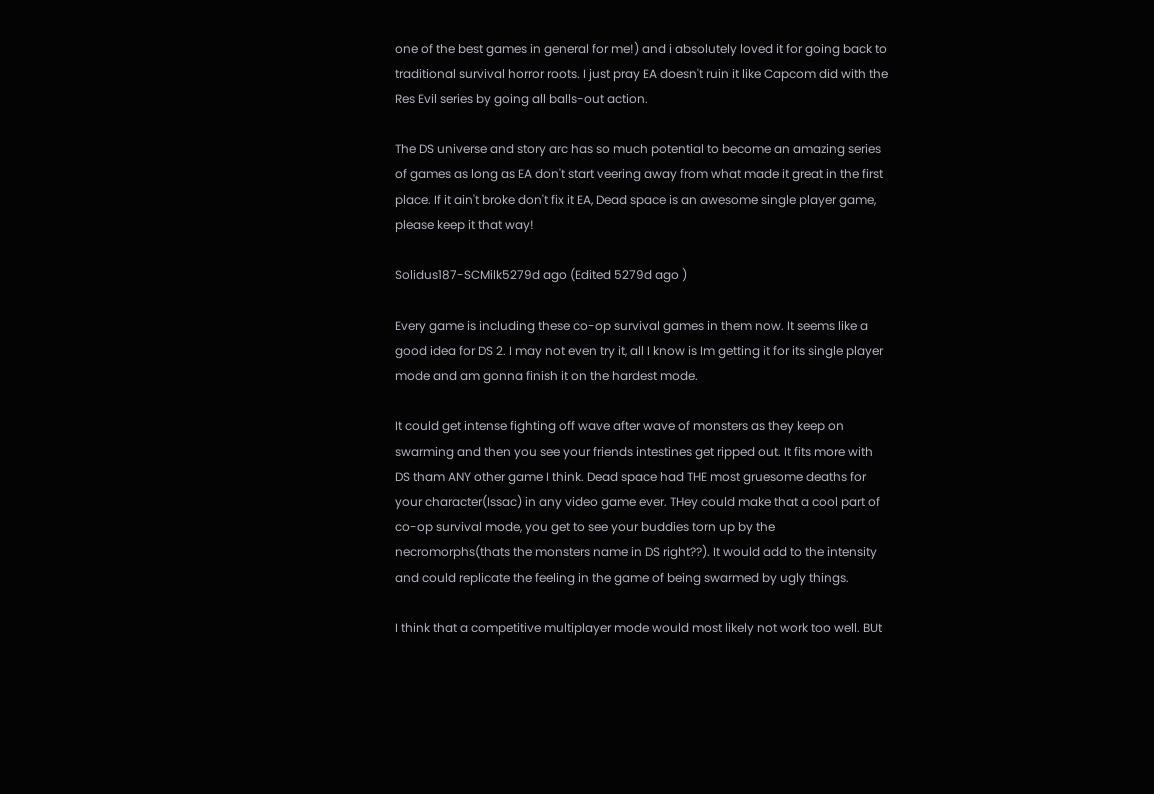one of the best games in general for me!) and i absolutely loved it for going back to traditional survival horror roots. I just pray EA doesn't ruin it like Capcom did with the Res Evil series by going all balls-out action.

The DS universe and story arc has so much potential to become an amazing series of games as long as EA don't start veering away from what made it great in the first place. If it ain't broke don't fix it EA, Dead space is an awesome single player game, please keep it that way!

Solidus187-SCMilk5279d ago (Edited 5279d ago )

Every game is including these co-op survival games in them now. It seems like a good idea for DS 2. I may not even try it, all I know is Im getting it for its single player mode and am gonna finish it on the hardest mode.

It could get intense fighting off wave after wave of monsters as they keep on swarming and then you see your friends intestines get ripped out. It fits more with DS tham ANY other game I think. Dead space had THE most gruesome deaths for your character(Issac) in any video game ever. THey could make that a cool part of co-op survival mode, you get to see your buddies torn up by the necromorphs(thats the monsters name in DS right??). It would add to the intensity and could replicate the feeling in the game of being swarmed by ugly things.

I think that a competitive multiplayer mode would most likely not work too well. BUt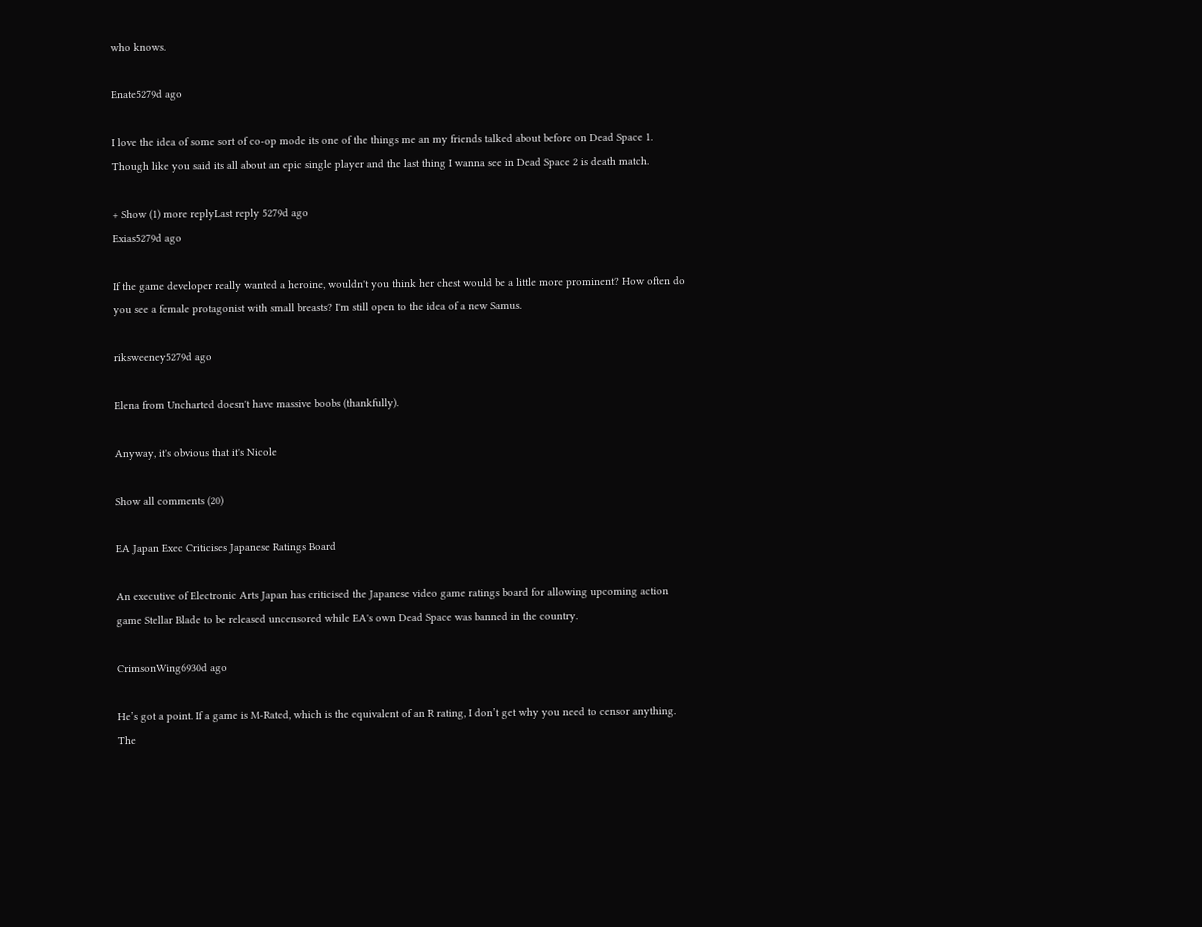who knows.

Enate5279d ago

I love the idea of some sort of co-op mode its one of the things me an my friends talked about before on Dead Space 1. Though like you said its all about an epic single player and the last thing I wanna see in Dead Space 2 is death match.

+ Show (1) more replyLast reply 5279d ago
Exias5279d ago

If the game developer really wanted a heroine, wouldn't you think her chest would be a little more prominent? How often do you see a female protagonist with small breasts? I'm still open to the idea of a new Samus.

riksweeney5279d ago

Elena from Uncharted doesn't have massive boobs (thankfully).

Anyway, it's obvious that it's Nicole

Show all comments (20)

EA Japan Exec Criticises Japanese Ratings Board

An executive of Electronic Arts Japan has criticised the Japanese video game ratings board for allowing upcoming action game Stellar Blade to be released uncensored while EA's own Dead Space was banned in the country.

CrimsonWing6930d ago

He’s got a point. If a game is M-Rated, which is the equivalent of an R rating, I don’t get why you need to censor anything. The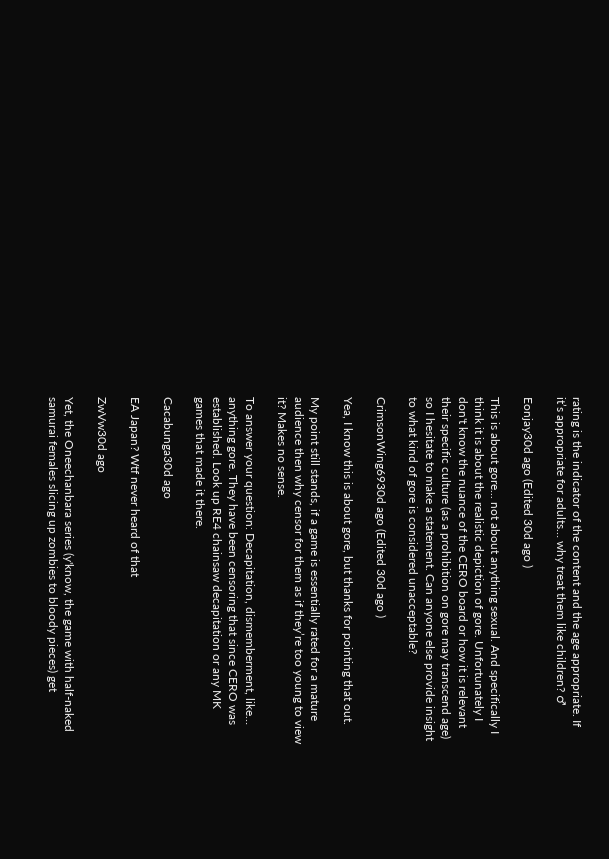rating is the indicator of the content and the age appropriate. If it’s appropriate for adults… why treat them like children? ♂

Eonjay30d ago (Edited 30d ago )

This is about gore... not about anything sexual. And specifically I think it is about the realistic depiction of gore. Unfortunately I don't know the nuance of the CERO board or how it is relevant their specific culture (as a prohibition on gore may transcend age) so I hesitate to make a statement. Can anyone else provide insight to what kind of gore is considered unacceptable?

CrimsonWing6930d ago (Edited 30d ago )

Yea, I know this is about gore, but thanks for pointing that out.

My point still stands, if a game is essentially rated for a mature audience then why censor for them as if they’re too young to view it? Makes no sense.

To answer your question: Decapitation, dismemberment, like… anything gore. They have been censoring that since CERO was established. Look up RE4 chainsaw decapitation or any MK games that made it there.

Cacabunga30d ago

EA Japan? Wtf never heard of that

ZwVw30d ago

Yet, the Oneechanbara series (y'know, the game with half-naked samurai females slicing up zombies to bloody pieces) get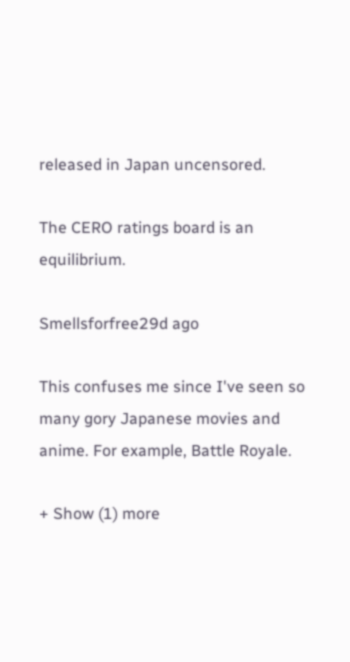released in Japan uncensored.

The CERO ratings board is an equilibrium.

Smellsforfree29d ago

This confuses me since I've seen so many gory Japanese movies and anime. For example, Battle Royale.

+ Show (1) more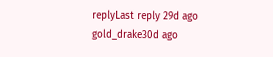replyLast reply 29d ago
gold_drake30d ago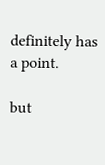definitely has a point.

but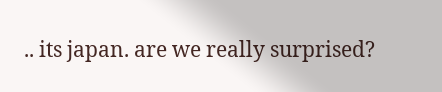.. its japan. are we really surprised?